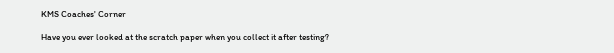KMS Coaches' Corner

Have you ever looked at the scratch paper when you collect it after testing?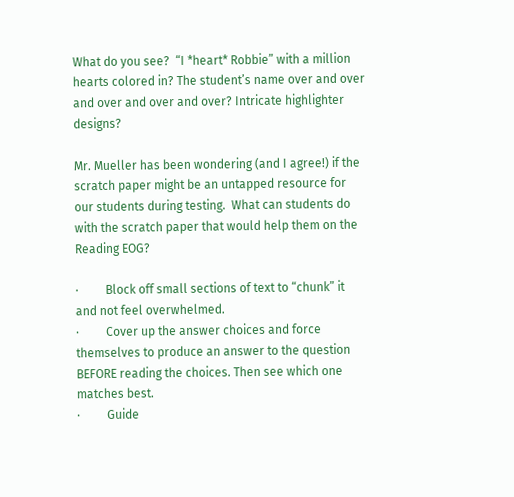What do you see?  “I *heart* Robbie” with a million hearts colored in? The student’s name over and over and over and over and over? Intricate highlighter designs?

Mr. Mueller has been wondering (and I agree!) if the scratch paper might be an untapped resource for our students during testing.  What can students do with the scratch paper that would help them on the Reading EOG?

·         Block off small sections of text to “chunk” it and not feel overwhelmed.
·         Cover up the answer choices and force themselves to produce an answer to the question BEFORE reading the choices. Then see which one matches best.
·         Guide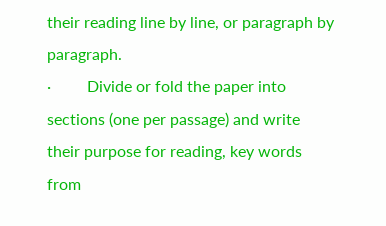their reading line by line, or paragraph by paragraph.
·         Divide or fold the paper into sections (one per passage) and write their purpose for reading, key words from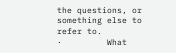the questions, or something else to refer to.
·         What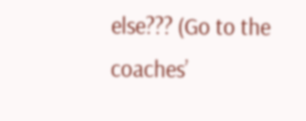else??? (Go to the coaches’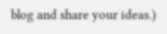blog and share your ideas.)